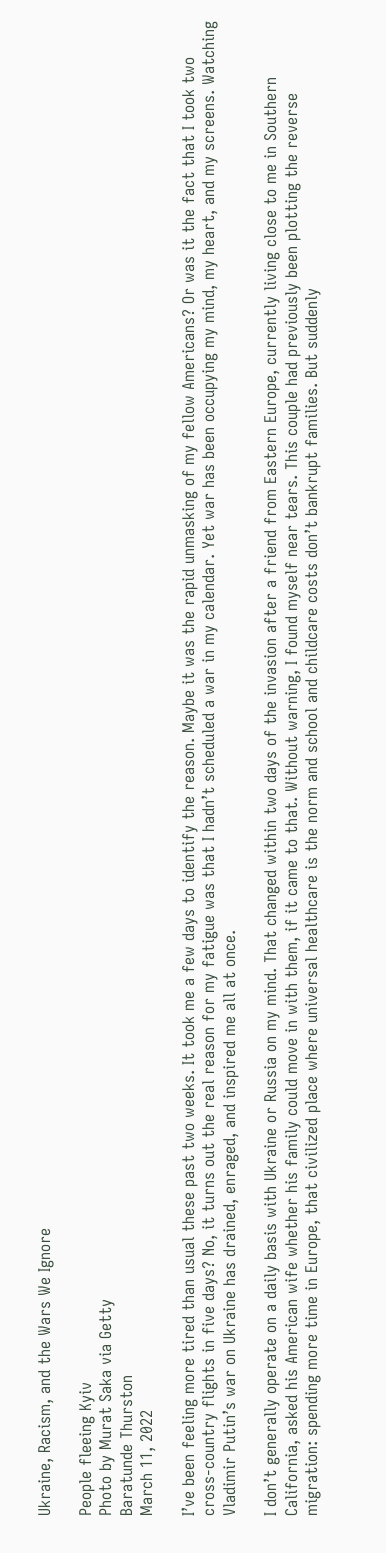Ukraine, Racism, and the Wars We Ignore

People fleeing Kyiv
Photo by Murat Saka via Getty
Baratunde Thurston
March 11, 2022

I’ve been feeling more tired than usual these past two weeks. It took me a few days to identify the reason. Maybe it was the rapid unmasking of my fellow Americans? Or was it the fact that I took two cross-country flights in five days? No, it turns out the real reason for my fatigue was that I hadn’t scheduled a war in my calendar. Yet war has been occupying my mind, my heart, and my screens. Watching Vladimir Putin’s war on Ukraine has drained, enraged, and inspired me all at once.

I don’t generally operate on a daily basis with Ukraine or Russia on my mind. That changed within two days of the invasion after a friend from Eastern Europe, currently living close to me in Southern California, asked his American wife whether his family could move in with them, if it came to that. Without warning, I found myself near tears. This couple had previously been plotting the reverse migration: spending more time in Europe, that civilized place where universal healthcare is the norm and school and childcare costs don’t bankrupt families. But suddenly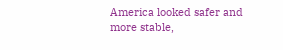America looked safer and more stable,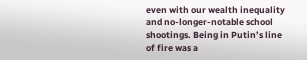even with our wealth inequality and no-longer-notable school shootings. Being in Putin’s line of fire was a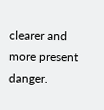clearer and more present danger.